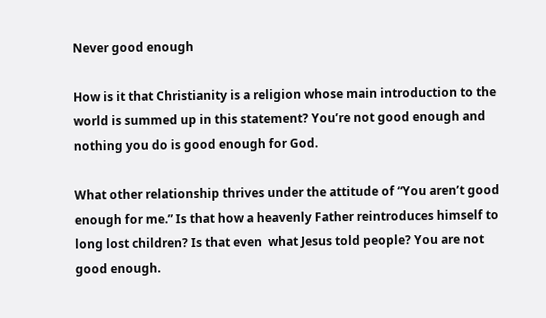Never good enough

How is it that Christianity is a religion whose main introduction to the world is summed up in this statement? You’re not good enough and nothing you do is good enough for God.

What other relationship thrives under the attitude of “You aren’t good enough for me.” Is that how a heavenly Father reintroduces himself to long lost children? Is that even  what Jesus told people? You are not good enough.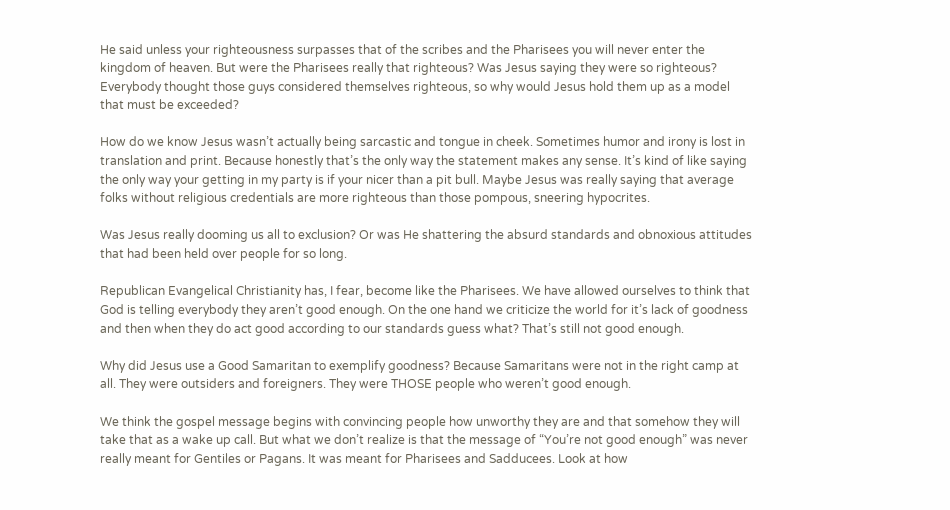He said unless your righteousness surpasses that of the scribes and the Pharisees you will never enter the kingdom of heaven. But were the Pharisees really that righteous? Was Jesus saying they were so righteous? Everybody thought those guys considered themselves righteous, so why would Jesus hold them up as a model that must be exceeded?

How do we know Jesus wasn’t actually being sarcastic and tongue in cheek. Sometimes humor and irony is lost in translation and print. Because honestly that’s the only way the statement makes any sense. It’s kind of like saying the only way your getting in my party is if your nicer than a pit bull. Maybe Jesus was really saying that average folks without religious credentials are more righteous than those pompous, sneering hypocrites.

Was Jesus really dooming us all to exclusion? Or was He shattering the absurd standards and obnoxious attitudes that had been held over people for so long.

Republican Evangelical Christianity has, I fear, become like the Pharisees. We have allowed ourselves to think that God is telling everybody they aren’t good enough. On the one hand we criticize the world for it’s lack of goodness and then when they do act good according to our standards guess what? That’s still not good enough.

Why did Jesus use a Good Samaritan to exemplify goodness? Because Samaritans were not in the right camp at all. They were outsiders and foreigners. They were THOSE people who weren’t good enough.

We think the gospel message begins with convincing people how unworthy they are and that somehow they will take that as a wake up call. But what we don’t realize is that the message of “You’re not good enough” was never really meant for Gentiles or Pagans. It was meant for Pharisees and Sadducees. Look at how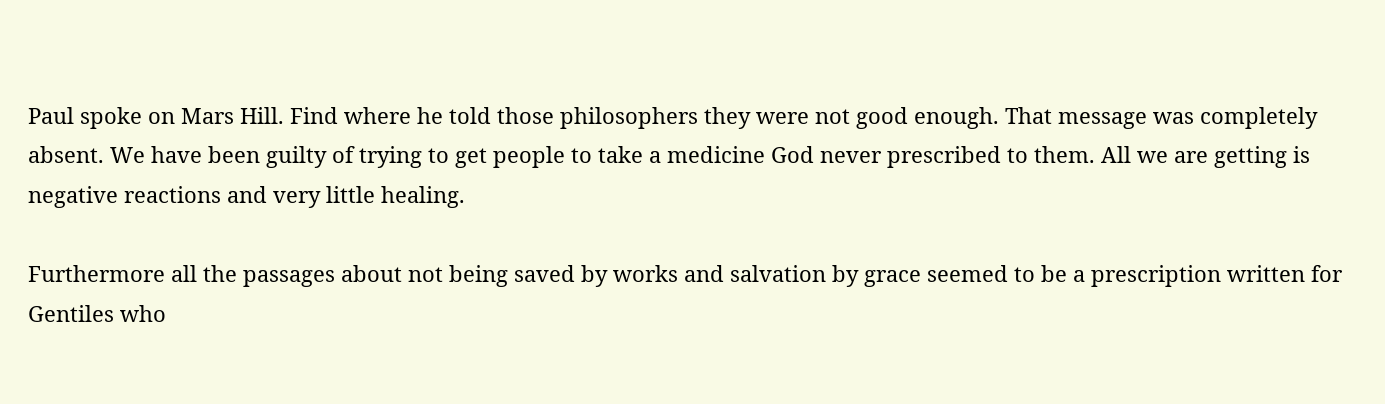Paul spoke on Mars Hill. Find where he told those philosophers they were not good enough. That message was completely absent. We have been guilty of trying to get people to take a medicine God never prescribed to them. All we are getting is negative reactions and very little healing.

Furthermore all the passages about not being saved by works and salvation by grace seemed to be a prescription written for Gentiles who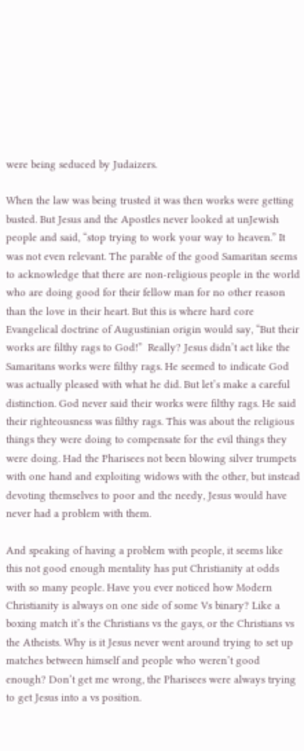were being seduced by Judaizers.

When the law was being trusted it was then works were getting busted. But Jesus and the Apostles never looked at unJewish people and said, “stop trying to work your way to heaven.” It was not even relevant. The parable of the good Samaritan seems to acknowledge that there are non-religious people in the world who are doing good for their fellow man for no other reason than the love in their heart. But this is where hard core Evangelical doctrine of Augustinian origin would say, “But their works are filthy rags to God!”  Really? Jesus didn’t act like the Samaritans works were filthy rags. He seemed to indicate God was actually pleased with what he did. But let’s make a careful distinction. God never said their works were filthy rags. He said their righteousness was filthy rags. This was about the religious things they were doing to compensate for the evil things they were doing. Had the Pharisees not been blowing silver trumpets with one hand and exploiting widows with the other, but instead devoting themselves to poor and the needy, Jesus would have never had a problem with them.

And speaking of having a problem with people, it seems like this not good enough mentality has put Christianity at odds with so many people. Have you ever noticed how Modern Christianity is always on one side of some Vs binary? Like a boxing match it’s the Christians vs the gays, or the Christians vs the Atheists. Why is it Jesus never went around trying to set up matches between himself and people who weren’t good enough? Don’t get me wrong, the Pharisees were always trying to get Jesus into a vs position.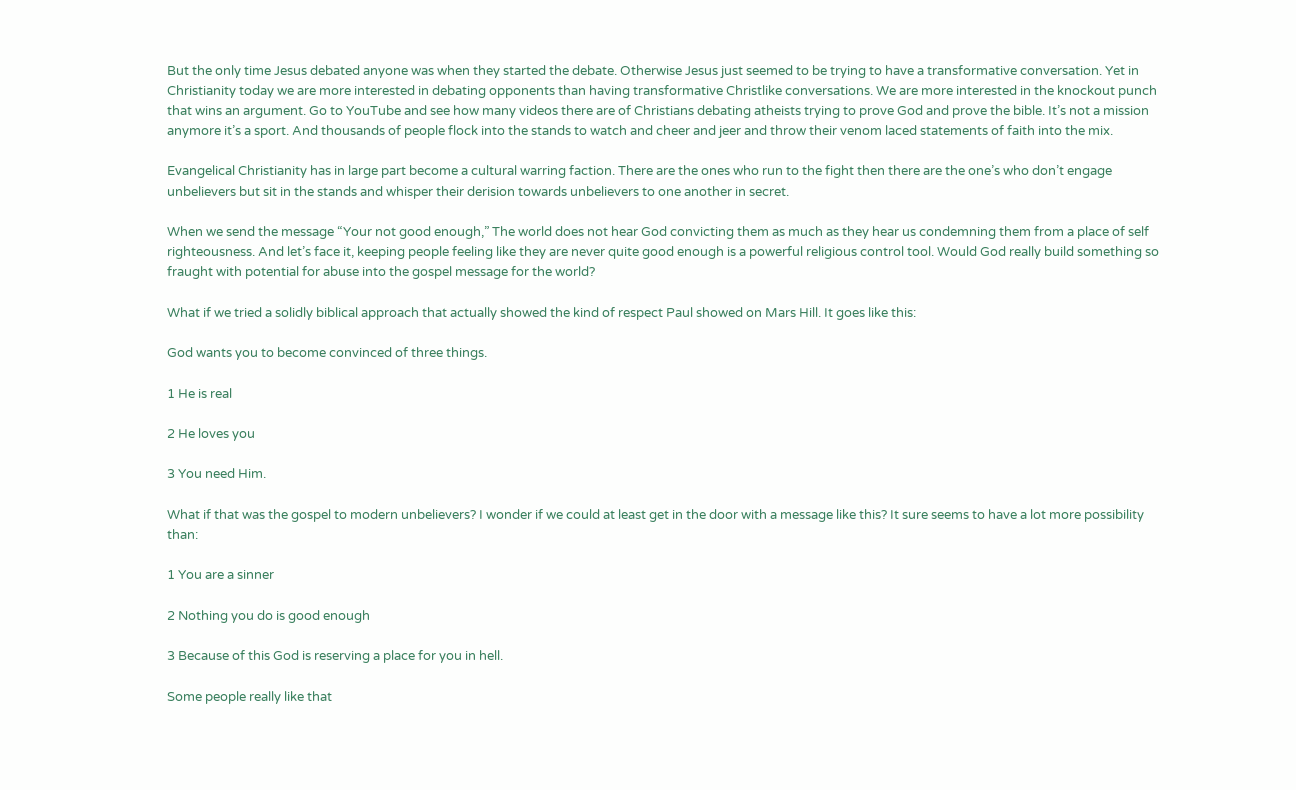But the only time Jesus debated anyone was when they started the debate. Otherwise Jesus just seemed to be trying to have a transformative conversation. Yet in Christianity today we are more interested in debating opponents than having transformative Christlike conversations. We are more interested in the knockout punch that wins an argument. Go to YouTube and see how many videos there are of Christians debating atheists trying to prove God and prove the bible. It’s not a mission anymore it’s a sport. And thousands of people flock into the stands to watch and cheer and jeer and throw their venom laced statements of faith into the mix.

Evangelical Christianity has in large part become a cultural warring faction. There are the ones who run to the fight then there are the one’s who don’t engage unbelievers but sit in the stands and whisper their derision towards unbelievers to one another in secret.

When we send the message “Your not good enough,” The world does not hear God convicting them as much as they hear us condemning them from a place of self righteousness. And let’s face it, keeping people feeling like they are never quite good enough is a powerful religious control tool. Would God really build something so fraught with potential for abuse into the gospel message for the world?

What if we tried a solidly biblical approach that actually showed the kind of respect Paul showed on Mars Hill. It goes like this:

God wants you to become convinced of three things.

1 He is real

2 He loves you

3 You need Him.

What if that was the gospel to modern unbelievers? I wonder if we could at least get in the door with a message like this? It sure seems to have a lot more possibility than:

1 You are a sinner

2 Nothing you do is good enough

3 Because of this God is reserving a place for you in hell.

Some people really like that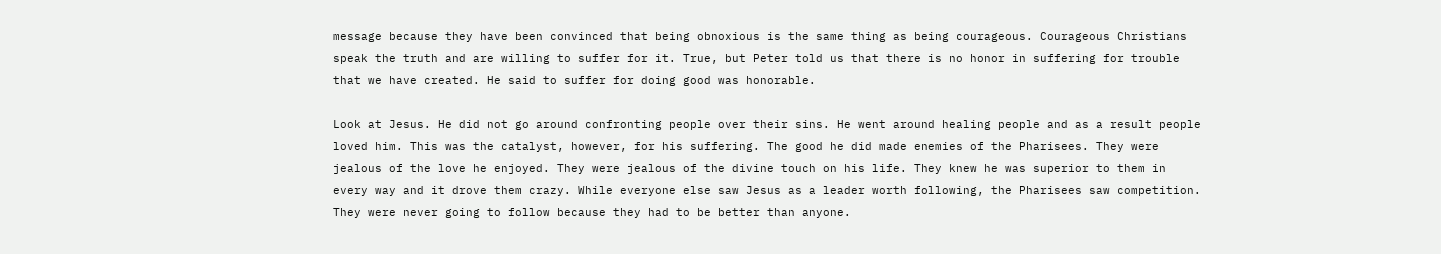message because they have been convinced that being obnoxious is the same thing as being courageous. Courageous Christians speak the truth and are willing to suffer for it. True, but Peter told us that there is no honor in suffering for trouble that we have created. He said to suffer for doing good was honorable.

Look at Jesus. He did not go around confronting people over their sins. He went around healing people and as a result people loved him. This was the catalyst, however, for his suffering. The good he did made enemies of the Pharisees. They were jealous of the love he enjoyed. They were jealous of the divine touch on his life. They knew he was superior to them in every way and it drove them crazy. While everyone else saw Jesus as a leader worth following, the Pharisees saw competition. They were never going to follow because they had to be better than anyone.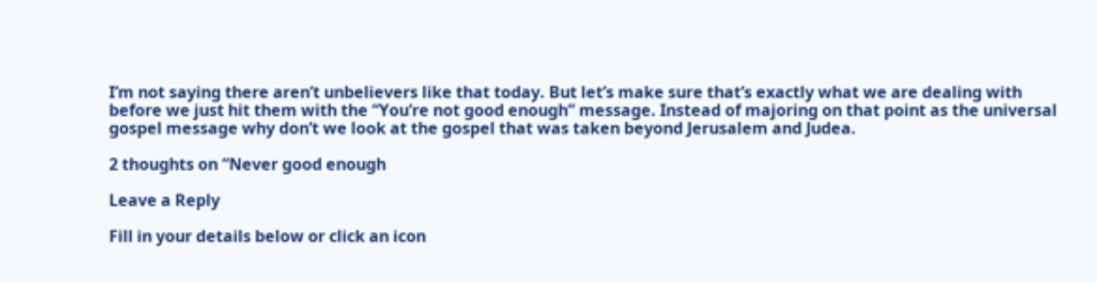I’m not saying there aren’t unbelievers like that today. But let’s make sure that’s exactly what we are dealing with before we just hit them with the “You’re not good enough” message. Instead of majoring on that point as the universal gospel message why don’t we look at the gospel that was taken beyond Jerusalem and Judea.

2 thoughts on “Never good enough

Leave a Reply

Fill in your details below or click an icon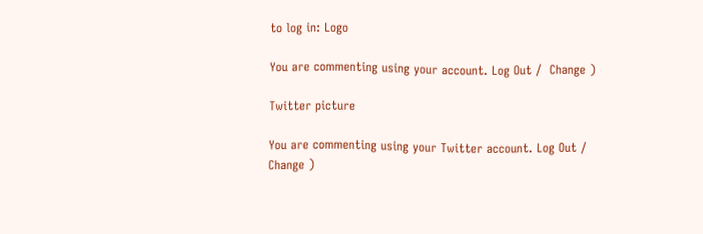to log in: Logo

You are commenting using your account. Log Out /  Change )

Twitter picture

You are commenting using your Twitter account. Log Out /  Change )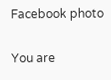Facebook photo

You are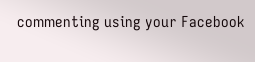commenting using your Facebook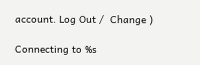account. Log Out /  Change )

Connecting to %s